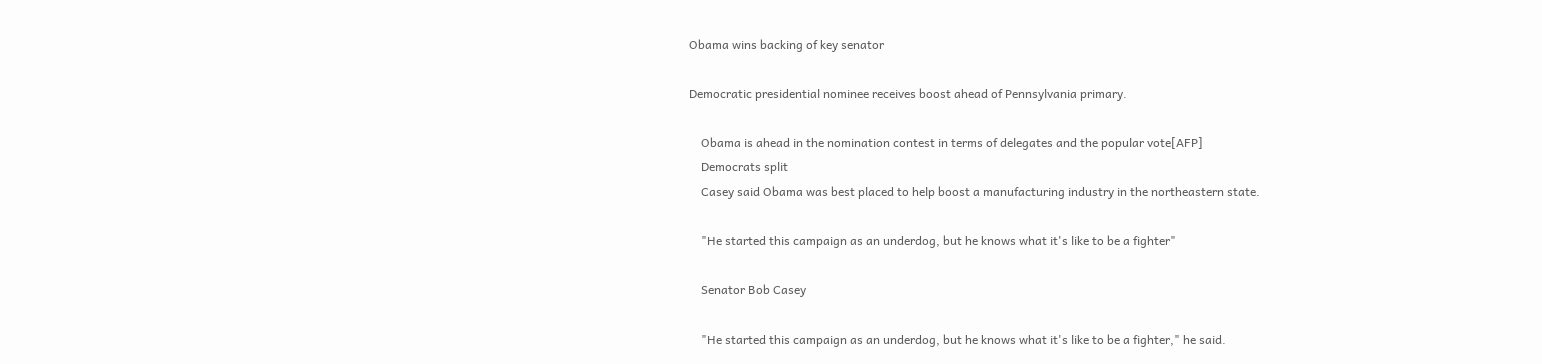Obama wins backing of key senator

Democratic presidential nominee receives boost ahead of Pennsylvania primary.

    Obama is ahead in the nomination contest in terms of delegates and the popular vote[AFP]
    Democrats split
    Casey said Obama was best placed to help boost a manufacturing industry in the northeastern state.

    "He started this campaign as an underdog, but he knows what it's like to be a fighter"

    Senator Bob Casey

    "He started this campaign as an underdog, but he knows what it's like to be a fighter," he said.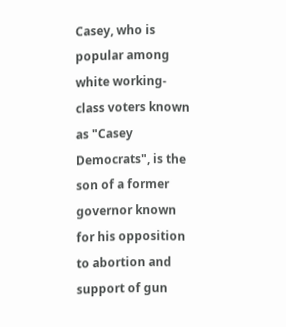Casey, who is popular among white working-class voters known as "Casey Democrats", is the son of a former governor known for his opposition to abortion and support of gun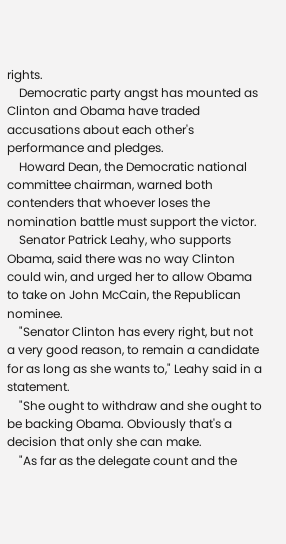rights.
    Democratic party angst has mounted as Clinton and Obama have traded accusations about each other's performance and pledges.
    Howard Dean, the Democratic national committee chairman, warned both contenders that whoever loses the nomination battle must support the victor.
    Senator Patrick Leahy, who supports Obama, said there was no way Clinton could win, and urged her to allow Obama to take on John McCain, the Republican nominee.
    "Senator Clinton has every right, but not a very good reason, to remain a candidate for as long as she wants to," Leahy said in a statement.
    "She ought to withdraw and she ought to be backing Obama. Obviously that's a decision that only she can make.
    "As far as the delegate count and the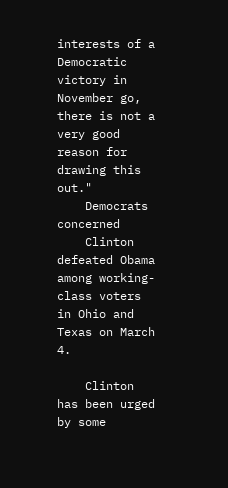interests of a Democratic victory in November go, there is not a very good reason for drawing this out."
    Democrats concerned
    Clinton defeated Obama among working-class voters in Ohio and Texas on March 4.

    Clinton has been urged by some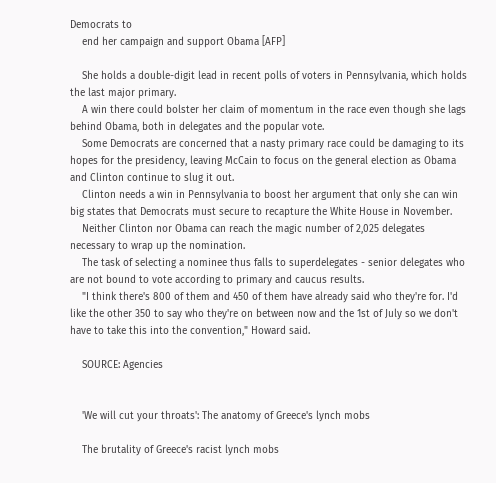Democrats to
    end her campaign and support Obama [AFP]

    She holds a double-digit lead in recent polls of voters in Pennsylvania, which holds the last major primary.
    A win there could bolster her claim of momentum in the race even though she lags behind Obama, both in delegates and the popular vote.
    Some Democrats are concerned that a nasty primary race could be damaging to its hopes for the presidency, leaving McCain to focus on the general election as Obama and Clinton continue to slug it out.
    Clinton needs a win in Pennsylvania to boost her argument that only she can win big states that Democrats must secure to recapture the White House in November.
    Neither Clinton nor Obama can reach the magic number of 2,025 delegates necessary to wrap up the nomination.
    The task of selecting a nominee thus falls to superdelegates - senior delegates who are not bound to vote according to primary and caucus results.
    "I think there's 800 of them and 450 of them have already said who they're for. I'd like the other 350 to say who they're on between now and the 1st of July so we don't have to take this into the convention," Howard said.

    SOURCE: Agencies


    'We will cut your throats': The anatomy of Greece's lynch mobs

    The brutality of Greece's racist lynch mobs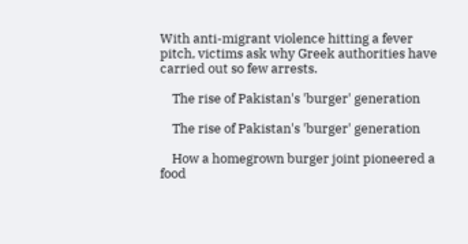With anti-migrant violence hitting a fever pitch, victims ask why Greek authorities have carried out so few arrests.

    The rise of Pakistan's 'burger' generation

    The rise of Pakistan's 'burger' generation

    How a homegrown burger joint pioneered a food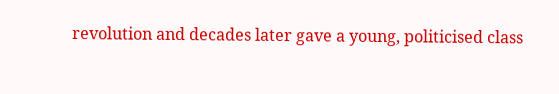revolution and decades later gave a young, politicised class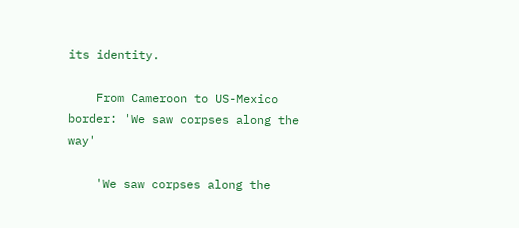its identity.

    From Cameroon to US-Mexico border: 'We saw corpses along the way'

    'We saw corpses along the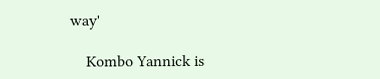way'

    Kombo Yannick is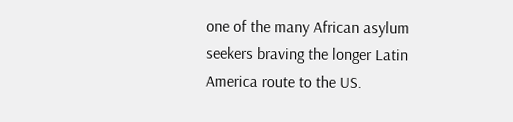one of the many African asylum seekers braving the longer Latin America route to the US.